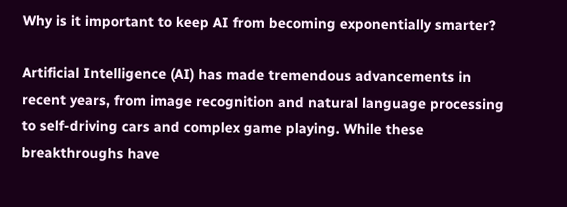Why is it important to keep AI from becoming exponentially smarter?

Artificial Intelligence (AI) has made tremendous advancements in recent years, from image recognition and natural language processing to self-driving cars and complex game playing. While these breakthroughs have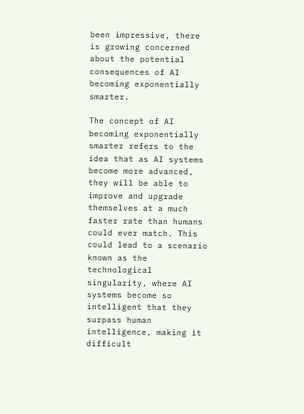been impressive, there is growing concerned about the potential consequences of AI becoming exponentially smarter.

The concept of AI becoming exponentially smarter refers to the idea that as AI systems become more advanced, they will be able to improve and upgrade themselves at a much faster rate than humans could ever match. This could lead to a scenario known as the technological singularity, where AI systems become so intelligent that they surpass human intelligence, making it difficult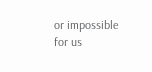or impossible for us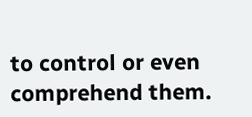to control or even comprehend them.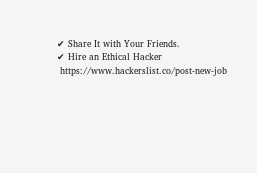✔ Share It with Your Friends.
✔ Hire an Ethical Hacker
 https://www.hackerslist.co/post-new-job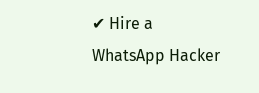✔ Hire a WhatsApp Hacker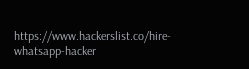https://www.hackerslist.co/hire-whatsapp-hacker